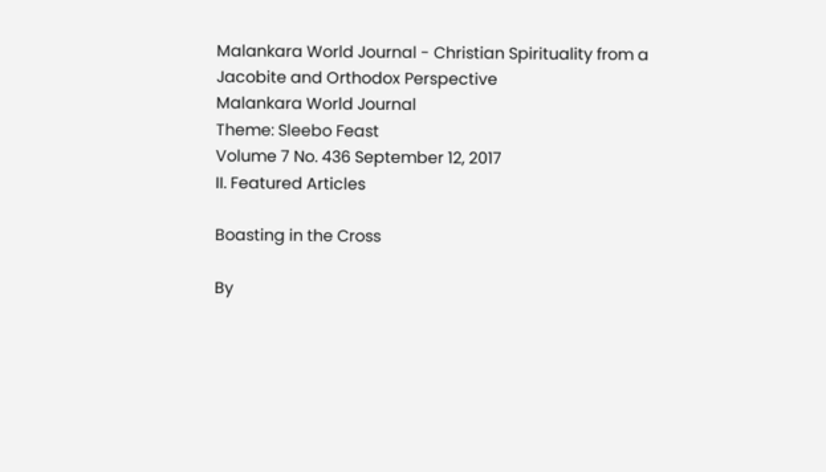Malankara World Journal - Christian Spirituality from a Jacobite and Orthodox Perspective
Malankara World Journal
Theme: Sleebo Feast
Volume 7 No. 436 September 12, 2017
II. Featured Articles

Boasting in the Cross

By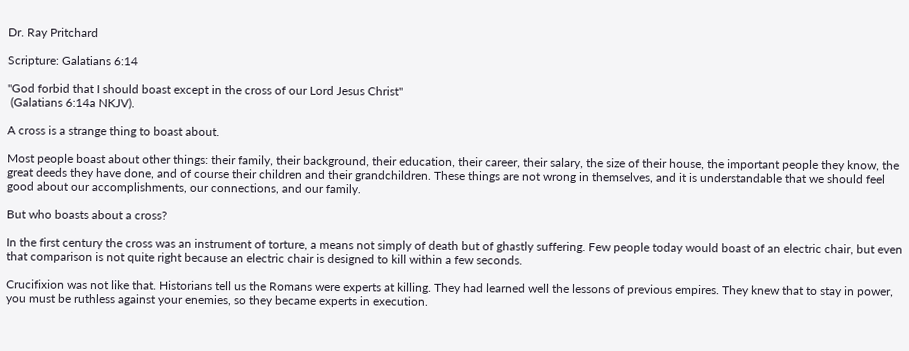Dr. Ray Pritchard

Scripture: Galatians 6:14

"God forbid that I should boast except in the cross of our Lord Jesus Christ"
 (Galatians 6:14a NKJV).

A cross is a strange thing to boast about.

Most people boast about other things: their family, their background, their education, their career, their salary, the size of their house, the important people they know, the great deeds they have done, and of course their children and their grandchildren. These things are not wrong in themselves, and it is understandable that we should feel good about our accomplishments, our connections, and our family.

But who boasts about a cross?

In the first century the cross was an instrument of torture, a means not simply of death but of ghastly suffering. Few people today would boast of an electric chair, but even that comparison is not quite right because an electric chair is designed to kill within a few seconds.

Crucifixion was not like that. Historians tell us the Romans were experts at killing. They had learned well the lessons of previous empires. They knew that to stay in power, you must be ruthless against your enemies, so they became experts in execution.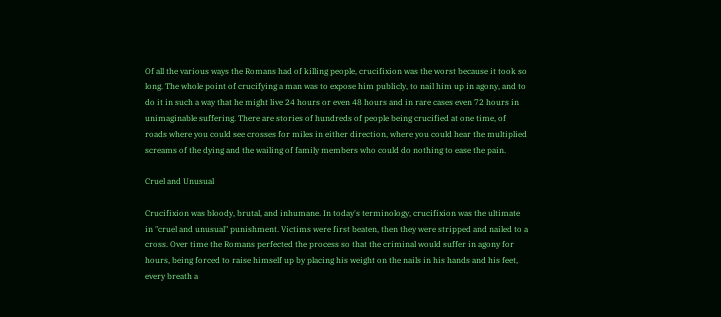Of all the various ways the Romans had of killing people, crucifixion was the worst because it took so long. The whole point of crucifying a man was to expose him publicly, to nail him up in agony, and to do it in such a way that he might live 24 hours or even 48 hours and in rare cases even 72 hours in unimaginable suffering. There are stories of hundreds of people being crucified at one time, of roads where you could see crosses for miles in either direction, where you could hear the multiplied screams of the dying and the wailing of family members who could do nothing to ease the pain.

Cruel and Unusual

Crucifixion was bloody, brutal, and inhumane. In today's terminology, crucifixion was the ultimate in "cruel and unusual" punishment. Victims were first beaten, then they were stripped and nailed to a cross. Over time the Romans perfected the process so that the criminal would suffer in agony for hours, being forced to raise himself up by placing his weight on the nails in his hands and his feet, every breath a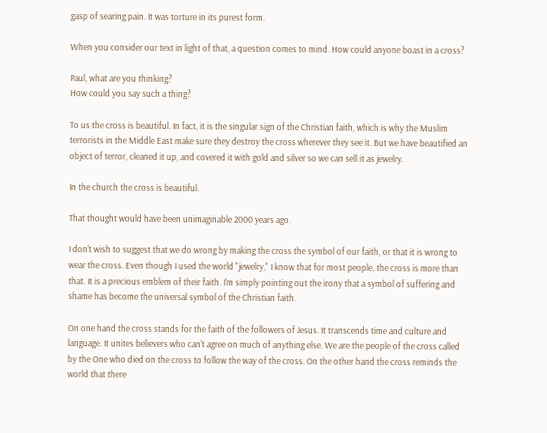gasp of searing pain. It was torture in its purest form.

When you consider our text in light of that, a question comes to mind. How could anyone boast in a cross?

Paul, what are you thinking?
How could you say such a thing?

To us the cross is beautiful. In fact, it is the singular sign of the Christian faith, which is why the Muslim terrorists in the Middle East make sure they destroy the cross wherever they see it. But we have beautified an object of terror, cleaned it up, and covered it with gold and silver so we can sell it as jewelry.

In the church the cross is beautiful.

That thought would have been unimaginable 2000 years ago.

I don't wish to suggest that we do wrong by making the cross the symbol of our faith, or that it is wrong to wear the cross. Even though I used the world "jewelry," I know that for most people, the cross is more than that. It is a precious emblem of their faith. I'm simply pointing out the irony that a symbol of suffering and shame has become the universal symbol of the Christian faith.

On one hand the cross stands for the faith of the followers of Jesus. It transcends time and culture and language. It unites believers who can't agree on much of anything else. We are the people of the cross called by the One who died on the cross to follow the way of the cross. On the other hand the cross reminds the world that there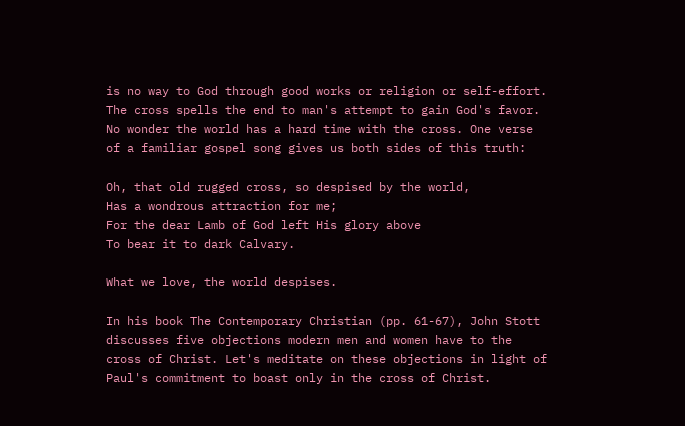is no way to God through good works or religion or self-effort. The cross spells the end to man's attempt to gain God's favor. No wonder the world has a hard time with the cross. One verse of a familiar gospel song gives us both sides of this truth:

Oh, that old rugged cross, so despised by the world,
Has a wondrous attraction for me;
For the dear Lamb of God left His glory above
To bear it to dark Calvary.

What we love, the world despises.

In his book The Contemporary Christian (pp. 61-67), John Stott discusses five objections modern men and women have to the cross of Christ. Let's meditate on these objections in light of Paul's commitment to boast only in the cross of Christ.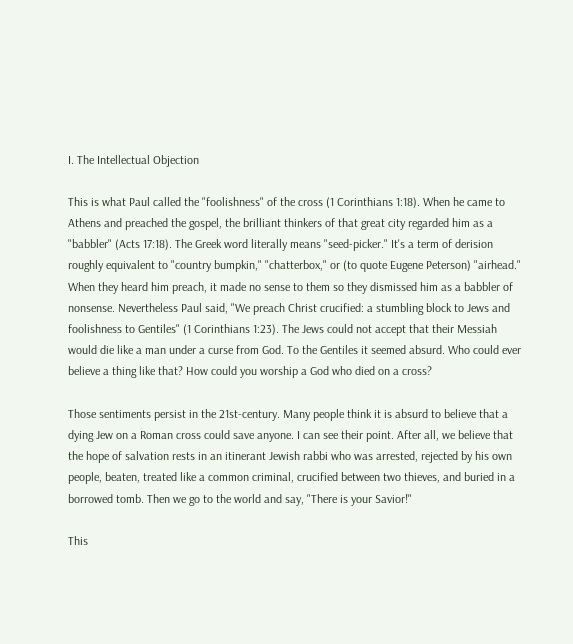I. The Intellectual Objection

This is what Paul called the "foolishness" of the cross (1 Corinthians 1:18). When he came to Athens and preached the gospel, the brilliant thinkers of that great city regarded him as a "babbler" (Acts 17:18). The Greek word literally means "seed-picker." It's a term of derision roughly equivalent to "country bumpkin," "chatterbox," or (to quote Eugene Peterson) "airhead." When they heard him preach, it made no sense to them so they dismissed him as a babbler of nonsense. Nevertheless Paul said, "We preach Christ crucified: a stumbling block to Jews and foolishness to Gentiles" (1 Corinthians 1:23). The Jews could not accept that their Messiah would die like a man under a curse from God. To the Gentiles it seemed absurd. Who could ever believe a thing like that? How could you worship a God who died on a cross?

Those sentiments persist in the 21st-century. Many people think it is absurd to believe that a dying Jew on a Roman cross could save anyone. I can see their point. After all, we believe that the hope of salvation rests in an itinerant Jewish rabbi who was arrested, rejected by his own people, beaten, treated like a common criminal, crucified between two thieves, and buried in a borrowed tomb. Then we go to the world and say, "There is your Savior!"

This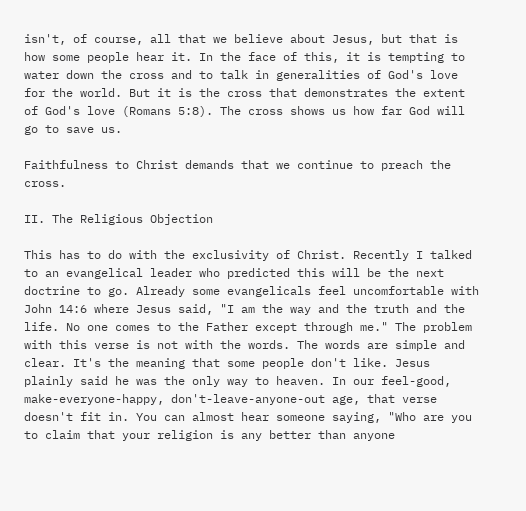isn't, of course, all that we believe about Jesus, but that is how some people hear it. In the face of this, it is tempting to water down the cross and to talk in generalities of God's love for the world. But it is the cross that demonstrates the extent of God's love (Romans 5:8). The cross shows us how far God will go to save us.

Faithfulness to Christ demands that we continue to preach the cross.

II. The Religious Objection

This has to do with the exclusivity of Christ. Recently I talked to an evangelical leader who predicted this will be the next doctrine to go. Already some evangelicals feel uncomfortable with John 14:6 where Jesus said, "I am the way and the truth and the life. No one comes to the Father except through me." The problem with this verse is not with the words. The words are simple and clear. It's the meaning that some people don't like. Jesus plainly said he was the only way to heaven. In our feel-good, make-everyone-happy, don't-leave-anyone-out age, that verse doesn't fit in. You can almost hear someone saying, "Who are you to claim that your religion is any better than anyone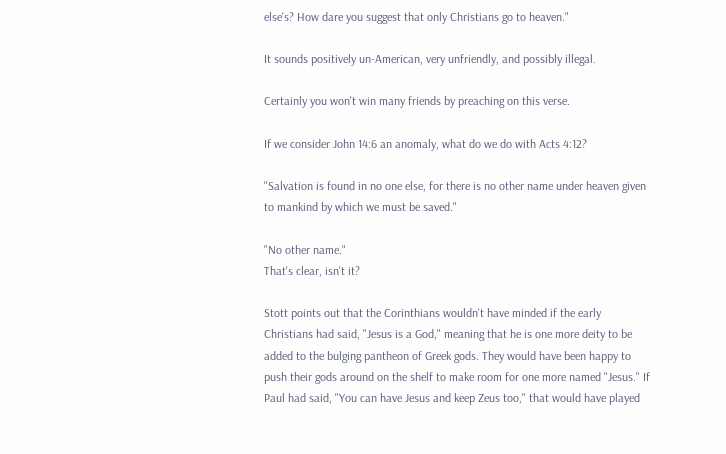else's? How dare you suggest that only Christians go to heaven."

It sounds positively un-American, very unfriendly, and possibly illegal.

Certainly you won't win many friends by preaching on this verse.

If we consider John 14:6 an anomaly, what do we do with Acts 4:12?

"Salvation is found in no one else, for there is no other name under heaven given to mankind by which we must be saved."

"No other name."
That's clear, isn't it?

Stott points out that the Corinthians wouldn't have minded if the early Christians had said, "Jesus is a God," meaning that he is one more deity to be added to the bulging pantheon of Greek gods. They would have been happy to push their gods around on the shelf to make room for one more named "Jesus." If Paul had said, "You can have Jesus and keep Zeus too," that would have played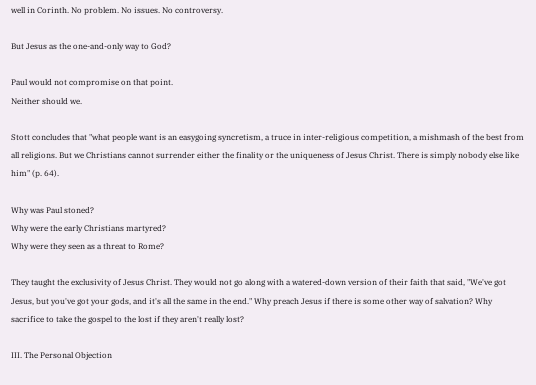well in Corinth. No problem. No issues. No controversy.

But Jesus as the one-and-only way to God?

Paul would not compromise on that point.
Neither should we.

Stott concludes that "what people want is an easygoing syncretism, a truce in inter-religious competition, a mishmash of the best from all religions. But we Christians cannot surrender either the finality or the uniqueness of Jesus Christ. There is simply nobody else like him" (p. 64).

Why was Paul stoned?
Why were the early Christians martyred?
Why were they seen as a threat to Rome?

They taught the exclusivity of Jesus Christ. They would not go along with a watered-down version of their faith that said, "We've got Jesus, but you've got your gods, and it's all the same in the end." Why preach Jesus if there is some other way of salvation? Why sacrifice to take the gospel to the lost if they aren't really lost?

III. The Personal Objection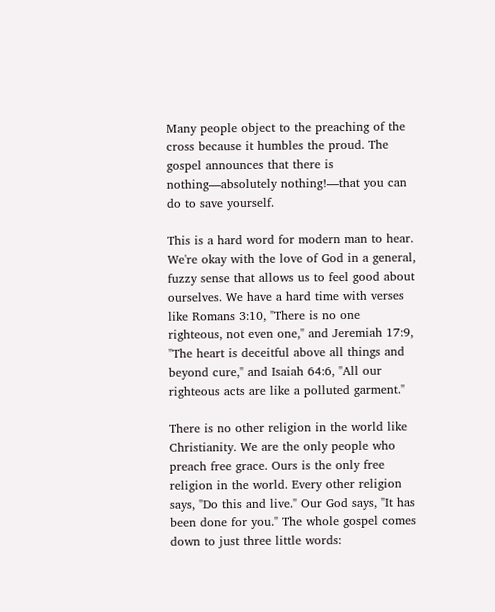Many people object to the preaching of the cross because it humbles the proud. The gospel announces that there is nothing—absolutely nothing!—that you can do to save yourself.

This is a hard word for modern man to hear. We're okay with the love of God in a general, fuzzy sense that allows us to feel good about ourselves. We have a hard time with verses like Romans 3:10, "There is no one righteous, not even one," and Jeremiah 17:9, "The heart is deceitful above all things and beyond cure," and Isaiah 64:6, "All our righteous acts are like a polluted garment."

There is no other religion in the world like Christianity. We are the only people who preach free grace. Ours is the only free religion in the world. Every other religion says, "Do this and live." Our God says, "It has been done for you." The whole gospel comes down to just three little words: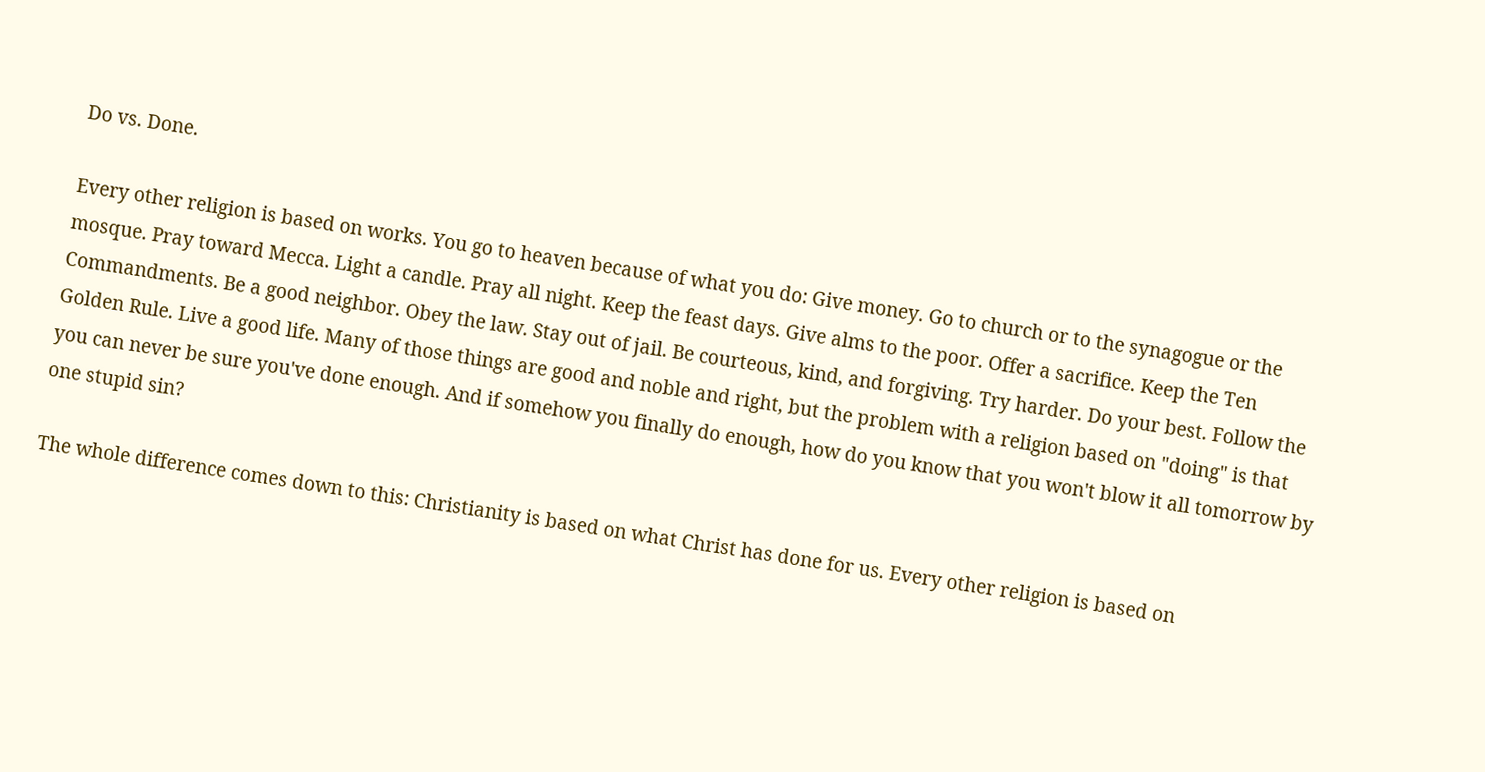Do vs. Done.

Every other religion is based on works. You go to heaven because of what you do: Give money. Go to church or to the synagogue or the mosque. Pray toward Mecca. Light a candle. Pray all night. Keep the feast days. Give alms to the poor. Offer a sacrifice. Keep the Ten Commandments. Be a good neighbor. Obey the law. Stay out of jail. Be courteous, kind, and forgiving. Try harder. Do your best. Follow the Golden Rule. Live a good life. Many of those things are good and noble and right, but the problem with a religion based on "doing" is that you can never be sure you've done enough. And if somehow you finally do enough, how do you know that you won't blow it all tomorrow by one stupid sin?

The whole difference comes down to this: Christianity is based on what Christ has done for us. Every other religion is based on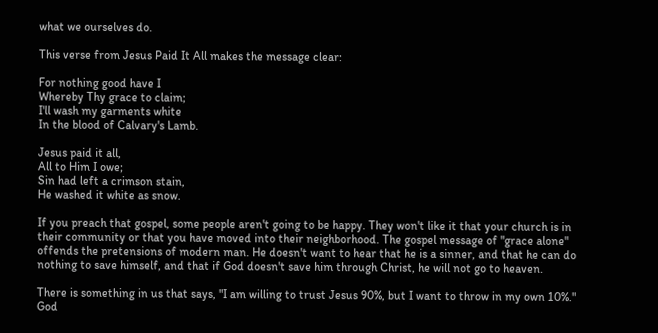what we ourselves do.

This verse from Jesus Paid It All makes the message clear:

For nothing good have I
Whereby Thy grace to claim;
I'll wash my garments white
In the blood of Calvary's Lamb.

Jesus paid it all,
All to Him I owe;
Sin had left a crimson stain,
He washed it white as snow.

If you preach that gospel, some people aren't going to be happy. They won't like it that your church is in their community or that you have moved into their neighborhood. The gospel message of "grace alone" offends the pretensions of modern man. He doesn't want to hear that he is a sinner, and that he can do nothing to save himself, and that if God doesn't save him through Christ, he will not go to heaven.

There is something in us that says, "I am willing to trust Jesus 90%, but I want to throw in my own 10%." God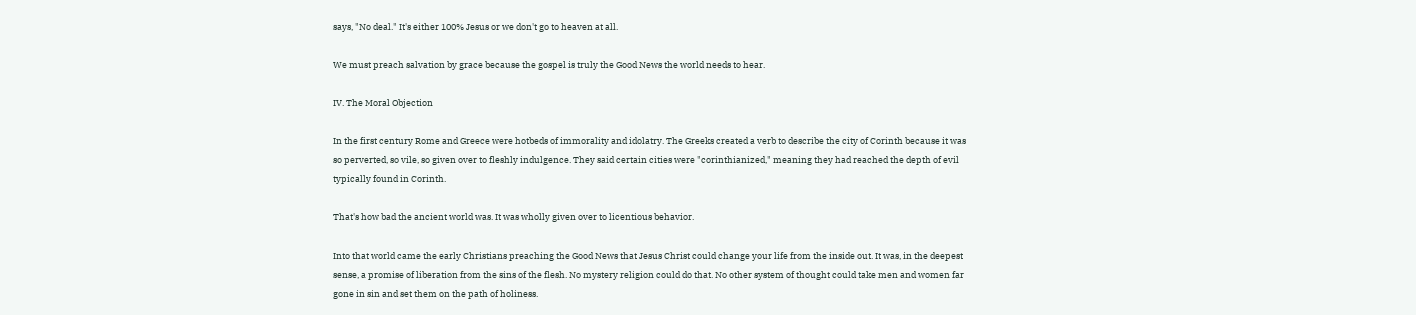says, "No deal." It's either 100% Jesus or we don't go to heaven at all.

We must preach salvation by grace because the gospel is truly the Good News the world needs to hear.

IV. The Moral Objection

In the first century Rome and Greece were hotbeds of immorality and idolatry. The Greeks created a verb to describe the city of Corinth because it was so perverted, so vile, so given over to fleshly indulgence. They said certain cities were "corinthianized," meaning they had reached the depth of evil typically found in Corinth.

That's how bad the ancient world was. It was wholly given over to licentious behavior.

Into that world came the early Christians preaching the Good News that Jesus Christ could change your life from the inside out. It was, in the deepest sense, a promise of liberation from the sins of the flesh. No mystery religion could do that. No other system of thought could take men and women far gone in sin and set them on the path of holiness.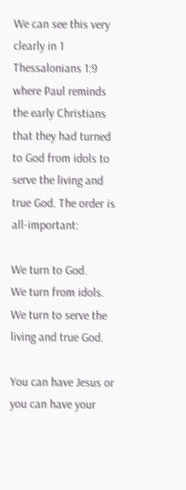We can see this very clearly in 1 Thessalonians 1:9 where Paul reminds the early Christians that they had turned to God from idols to serve the living and true God. The order is all-important:

We turn to God.
We turn from idols.
We turn to serve the living and true God.

You can have Jesus or you can have your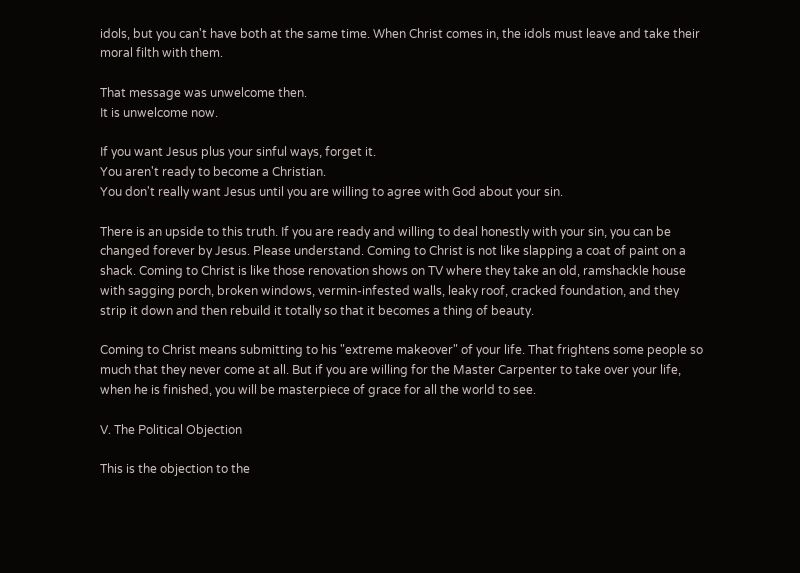idols, but you can't have both at the same time. When Christ comes in, the idols must leave and take their moral filth with them.

That message was unwelcome then.
It is unwelcome now.

If you want Jesus plus your sinful ways, forget it.
You aren't ready to become a Christian.
You don't really want Jesus until you are willing to agree with God about your sin.

There is an upside to this truth. If you are ready and willing to deal honestly with your sin, you can be changed forever by Jesus. Please understand. Coming to Christ is not like slapping a coat of paint on a shack. Coming to Christ is like those renovation shows on TV where they take an old, ramshackle house with sagging porch, broken windows, vermin-infested walls, leaky roof, cracked foundation, and they strip it down and then rebuild it totally so that it becomes a thing of beauty.

Coming to Christ means submitting to his "extreme makeover" of your life. That frightens some people so much that they never come at all. But if you are willing for the Master Carpenter to take over your life, when he is finished, you will be masterpiece of grace for all the world to see.

V. The Political Objection

This is the objection to the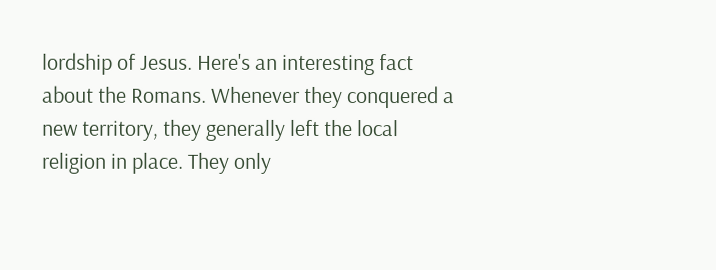lordship of Jesus. Here's an interesting fact about the Romans. Whenever they conquered a new territory, they generally left the local religion in place. They only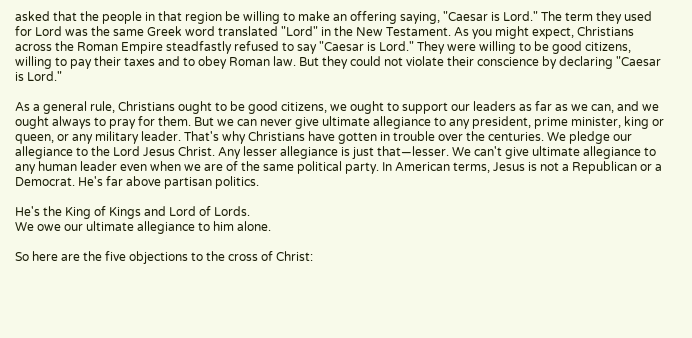asked that the people in that region be willing to make an offering saying, "Caesar is Lord." The term they used for Lord was the same Greek word translated "Lord" in the New Testament. As you might expect, Christians across the Roman Empire steadfastly refused to say "Caesar is Lord." They were willing to be good citizens, willing to pay their taxes and to obey Roman law. But they could not violate their conscience by declaring "Caesar is Lord."

As a general rule, Christians ought to be good citizens, we ought to support our leaders as far as we can, and we ought always to pray for them. But we can never give ultimate allegiance to any president, prime minister, king or queen, or any military leader. That's why Christians have gotten in trouble over the centuries. We pledge our allegiance to the Lord Jesus Christ. Any lesser allegiance is just that—lesser. We can't give ultimate allegiance to any human leader even when we are of the same political party. In American terms, Jesus is not a Republican or a Democrat. He's far above partisan politics.

He's the King of Kings and Lord of Lords.
We owe our ultimate allegiance to him alone.

So here are the five objections to the cross of Christ: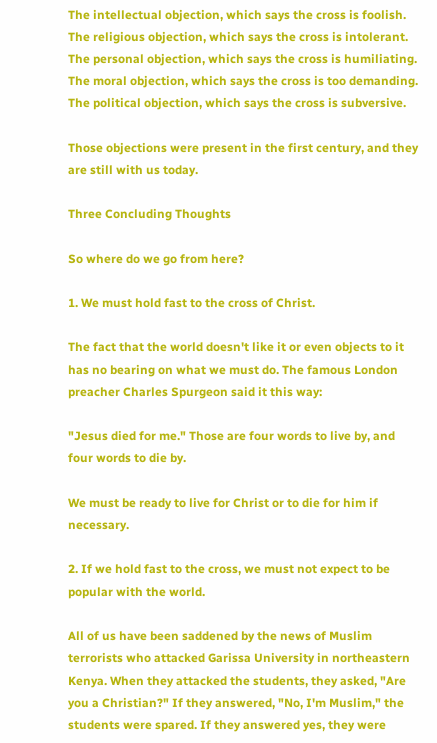The intellectual objection, which says the cross is foolish.
The religious objection, which says the cross is intolerant.
The personal objection, which says the cross is humiliating.
The moral objection, which says the cross is too demanding.
The political objection, which says the cross is subversive.

Those objections were present in the first century, and they are still with us today.

Three Concluding Thoughts

So where do we go from here?

1. We must hold fast to the cross of Christ.

The fact that the world doesn't like it or even objects to it has no bearing on what we must do. The famous London preacher Charles Spurgeon said it this way:

"Jesus died for me." Those are four words to live by, and four words to die by.

We must be ready to live for Christ or to die for him if necessary.

2. If we hold fast to the cross, we must not expect to be popular with the world.

All of us have been saddened by the news of Muslim terrorists who attacked Garissa University in northeastern Kenya. When they attacked the students, they asked, "Are you a Christian?" If they answered, "No, I'm Muslim," the students were spared. If they answered yes, they were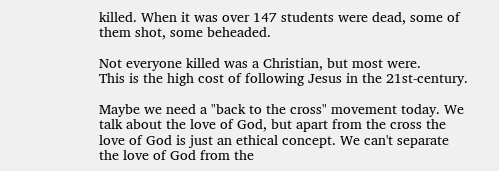killed. When it was over 147 students were dead, some of them shot, some beheaded.

Not everyone killed was a Christian, but most were.
This is the high cost of following Jesus in the 21st-century.

Maybe we need a "back to the cross" movement today. We talk about the love of God, but apart from the cross the love of God is just an ethical concept. We can't separate the love of God from the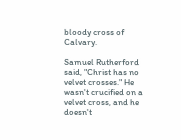bloody cross of Calvary.

Samuel Rutherford said, "Christ has no velvet crosses." He wasn't crucified on a velvet cross, and he doesn't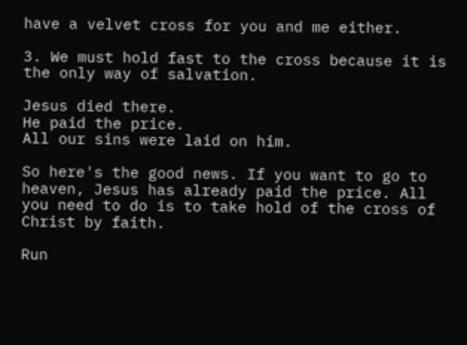have a velvet cross for you and me either.

3. We must hold fast to the cross because it is the only way of salvation.

Jesus died there.
He paid the price.
All our sins were laid on him.

So here's the good news. If you want to go to heaven, Jesus has already paid the price. All you need to do is to take hold of the cross of Christ by faith.

Run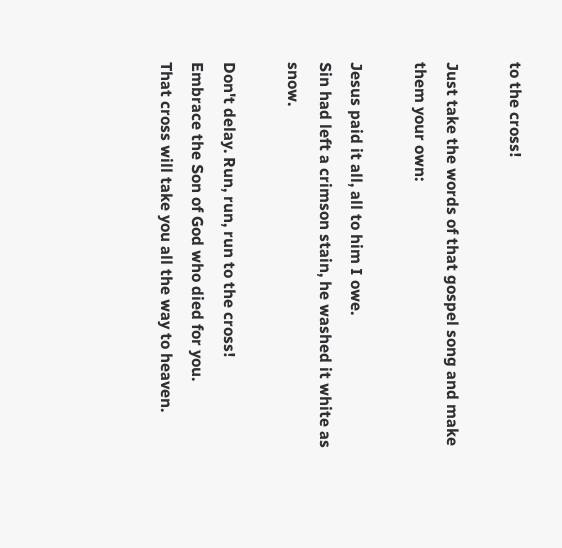to the cross!

Just take the words of that gospel song and make them your own:

Jesus paid it all, all to him I owe.
Sin had left a crimson stain, he washed it white as snow.

Don't delay. Run, run, run to the cross!
Embrace the Son of God who died for you.
That cross will take you all the way to heaven.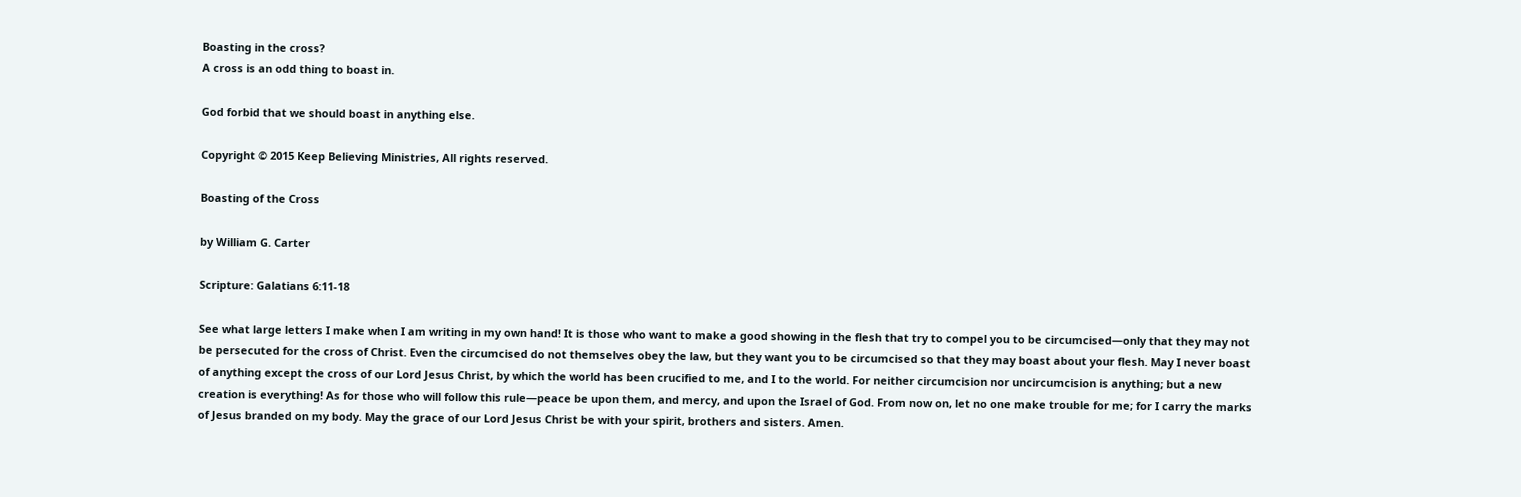Boasting in the cross?
A cross is an odd thing to boast in.

God forbid that we should boast in anything else.

Copyright © 2015 Keep Believing Ministries, All rights reserved.

Boasting of the Cross

by William G. Carter

Scripture: Galatians 6:11-18

See what large letters I make when I am writing in my own hand! It is those who want to make a good showing in the flesh that try to compel you to be circumcised—only that they may not be persecuted for the cross of Christ. Even the circumcised do not themselves obey the law, but they want you to be circumcised so that they may boast about your flesh. May I never boast of anything except the cross of our Lord Jesus Christ, by which the world has been crucified to me, and I to the world. For neither circumcision nor uncircumcision is anything; but a new creation is everything! As for those who will follow this rule—peace be upon them, and mercy, and upon the Israel of God. From now on, let no one make trouble for me; for I carry the marks of Jesus branded on my body. May the grace of our Lord Jesus Christ be with your spirit, brothers and sisters. Amen.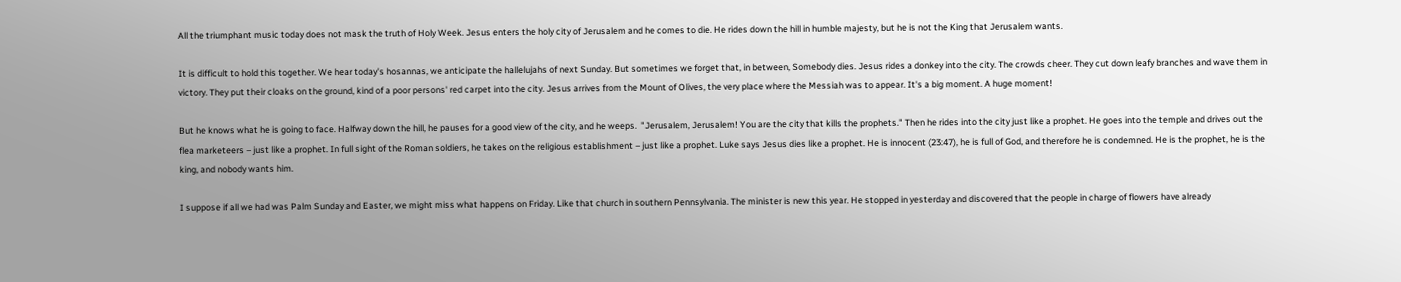All the triumphant music today does not mask the truth of Holy Week. Jesus enters the holy city of Jerusalem and he comes to die. He rides down the hill in humble majesty, but he is not the King that Jerusalem wants.

It is difficult to hold this together. We hear today's hosannas, we anticipate the hallelujahs of next Sunday. But sometimes we forget that, in between, Somebody dies. Jesus rides a donkey into the city. The crowds cheer. They cut down leafy branches and wave them in victory. They put their cloaks on the ground, kind of a poor persons' red carpet into the city. Jesus arrives from the Mount of Olives, the very place where the Messiah was to appear. It's a big moment. A huge moment!

But he knows what he is going to face. Halfway down the hill, he pauses for a good view of the city, and he weeps.  "Jerusalem, Jerusalem! You are the city that kills the prophets." Then he rides into the city just like a prophet. He goes into the temple and drives out the flea marketeers – just like a prophet. In full sight of the Roman soldiers, he takes on the religious establishment – just like a prophet. Luke says Jesus dies like a prophet. He is innocent (23:47), he is full of God, and therefore he is condemned. He is the prophet, he is the king, and nobody wants him.

I suppose if all we had was Palm Sunday and Easter, we might miss what happens on Friday. Like that church in southern Pennsylvania. The minister is new this year. He stopped in yesterday and discovered that the people in charge of flowers have already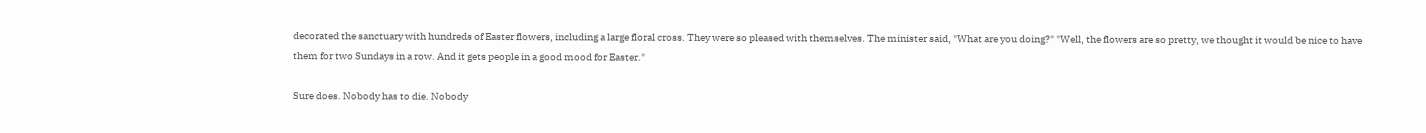decorated the sanctuary with hundreds of Easter flowers, including a large floral cross. They were so pleased with themselves. The minister said, "What are you doing?" "Well, the flowers are so pretty, we thought it would be nice to have them for two Sundays in a row. And it gets people in a good mood for Easter."

Sure does. Nobody has to die. Nobody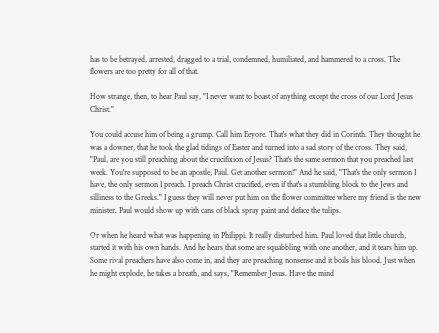has to be betrayed, arrested, dragged to a trial, condemned, humiliated, and hammered to a cross. The flowers are too pretty for all of that.

How strange, then, to hear Paul say, "I never want to boast of anything except the cross of our Lord Jesus Christ."

You could accuse him of being a grump. Call him Eeyore. That's what they did in Corinth. They thought he was a downer, that he took the glad tidings of Easter and turned into a sad story of the cross. They said, "Paul, are you still preaching about the crucifixion of Jesus? That's the same sermon that you preached last week. You're supposed to be an apostle, Paul. Get another sermon!" And he said, "That's the only sermon I have, the only sermon I preach. I preach Christ crucified, even if that's a stumbling block to the Jews and silliness to the Greeks." I guess they will never put him on the flower committee where my friend is the new minister. Paul would show up with cans of black spray paint and deface the tulips.

Or when he heard what was happening in Philippi. It really disturbed him. Paul loved that little church, started it with his own hands. And he hears that some are squabbling with one another, and it tears him up. Some rival preachers have also come in, and they are preaching nonsense and it boils his blood. Just when he might explode, he takes a breath, and says, "Remember Jesus. Have the mind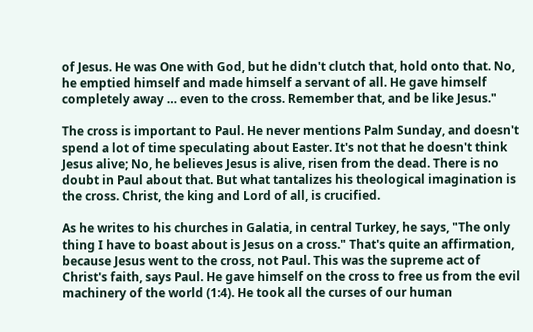of Jesus. He was One with God, but he didn't clutch that, hold onto that. No, he emptied himself and made himself a servant of all. He gave himself completely away … even to the cross. Remember that, and be like Jesus."

The cross is important to Paul. He never mentions Palm Sunday, and doesn't spend a lot of time speculating about Easter. It's not that he doesn't think Jesus alive; No, he believes Jesus is alive, risen from the dead. There is no doubt in Paul about that. But what tantalizes his theological imagination is the cross. Christ, the king and Lord of all, is crucified.

As he writes to his churches in Galatia, in central Turkey, he says, "The only thing I have to boast about is Jesus on a cross." That's quite an affirmation, because Jesus went to the cross, not Paul. This was the supreme act of Christ's faith, says Paul. He gave himself on the cross to free us from the evil machinery of the world (1:4). He took all the curses of our human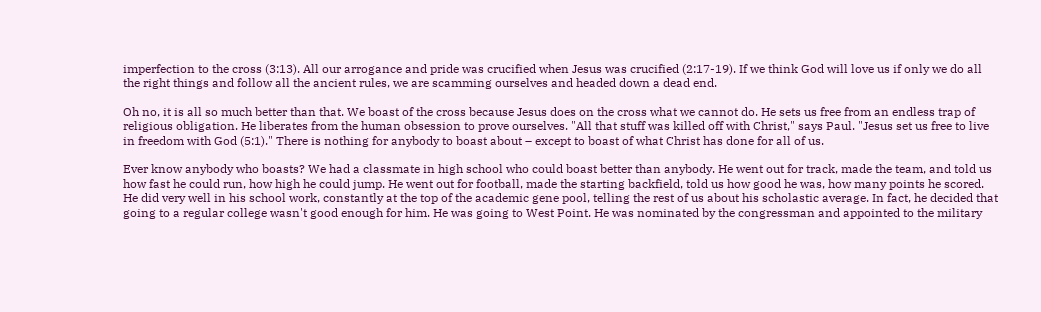imperfection to the cross (3:13). All our arrogance and pride was crucified when Jesus was crucified (2:17-19). If we think God will love us if only we do all the right things and follow all the ancient rules, we are scamming ourselves and headed down a dead end.

Oh no, it is all so much better than that. We boast of the cross because Jesus does on the cross what we cannot do. He sets us free from an endless trap of religious obligation. He liberates from the human obsession to prove ourselves. "All that stuff was killed off with Christ," says Paul. "Jesus set us free to live in freedom with God (5:1)." There is nothing for anybody to boast about – except to boast of what Christ has done for all of us.

Ever know anybody who boasts? We had a classmate in high school who could boast better than anybody. He went out for track, made the team, and told us how fast he could run, how high he could jump. He went out for football, made the starting backfield, told us how good he was, how many points he scored. He did very well in his school work, constantly at the top of the academic gene pool, telling the rest of us about his scholastic average. In fact, he decided that going to a regular college wasn't good enough for him. He was going to West Point. He was nominated by the congressman and appointed to the military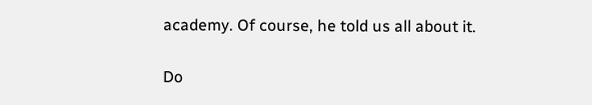academy. Of course, he told us all about it.

Do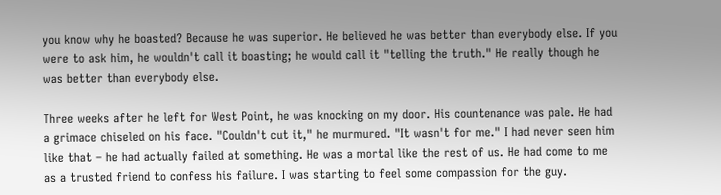you know why he boasted? Because he was superior. He believed he was better than everybody else. If you were to ask him, he wouldn't call it boasting; he would call it "telling the truth." He really though he was better than everybody else.

Three weeks after he left for West Point, he was knocking on my door. His countenance was pale. He had a grimace chiseled on his face. "Couldn't cut it," he murmured. "It wasn't for me." I had never seen him like that – he had actually failed at something. He was a mortal like the rest of us. He had come to me as a trusted friend to confess his failure. I was starting to feel some compassion for the guy.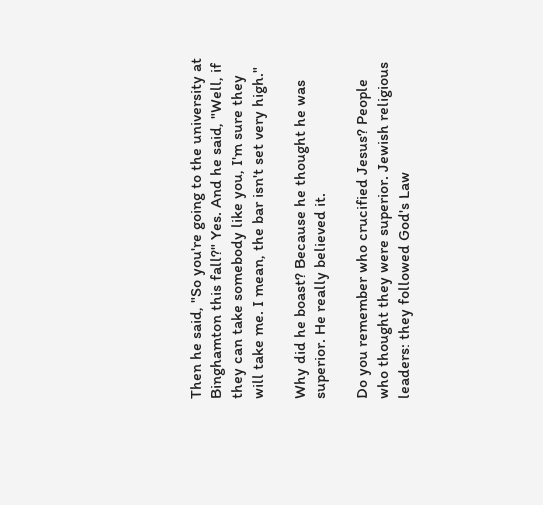Then he said, "So you're going to the university at Binghamton this fall?" Yes. And he said, "Well, if they can take somebody like you, I'm sure they will take me. I mean, the bar isn't set very high."

Why did he boast? Because he thought he was superior. He really believed it.

Do you remember who crucified Jesus? People who thought they were superior. Jewish religious leaders: they followed God's Law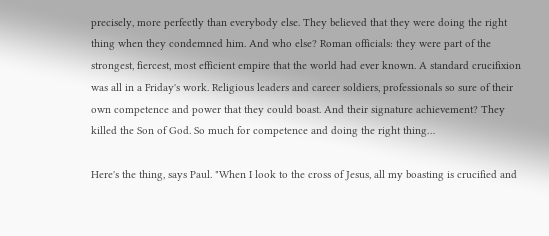precisely, more perfectly than everybody else. They believed that they were doing the right thing when they condemned him. And who else? Roman officials: they were part of the strongest, fiercest, most efficient empire that the world had ever known. A standard crucifixion was all in a Friday's work. Religious leaders and career soldiers, professionals so sure of their own competence and power that they could boast. And their signature achievement? They killed the Son of God. So much for competence and doing the right thing…

Here's the thing, says Paul. "When I look to the cross of Jesus, all my boasting is crucified and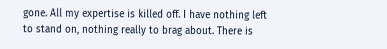gone. All my expertise is killed off. I have nothing left to stand on, nothing really to brag about. There is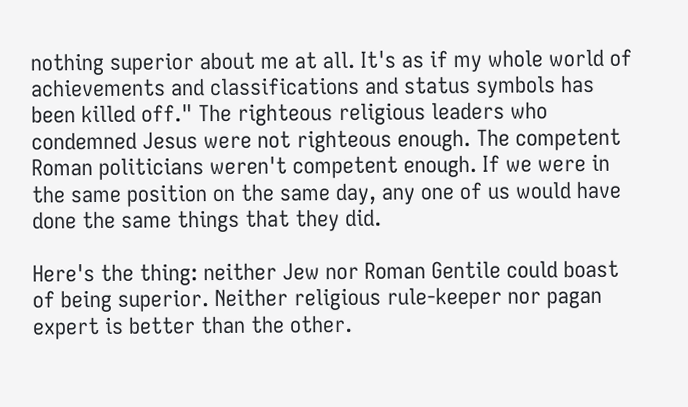nothing superior about me at all. It's as if my whole world of achievements and classifications and status symbols has been killed off." The righteous religious leaders who condemned Jesus were not righteous enough. The competent Roman politicians weren't competent enough. If we were in the same position on the same day, any one of us would have done the same things that they did.

Here's the thing: neither Jew nor Roman Gentile could boast of being superior. Neither religious rule-keeper nor pagan expert is better than the other.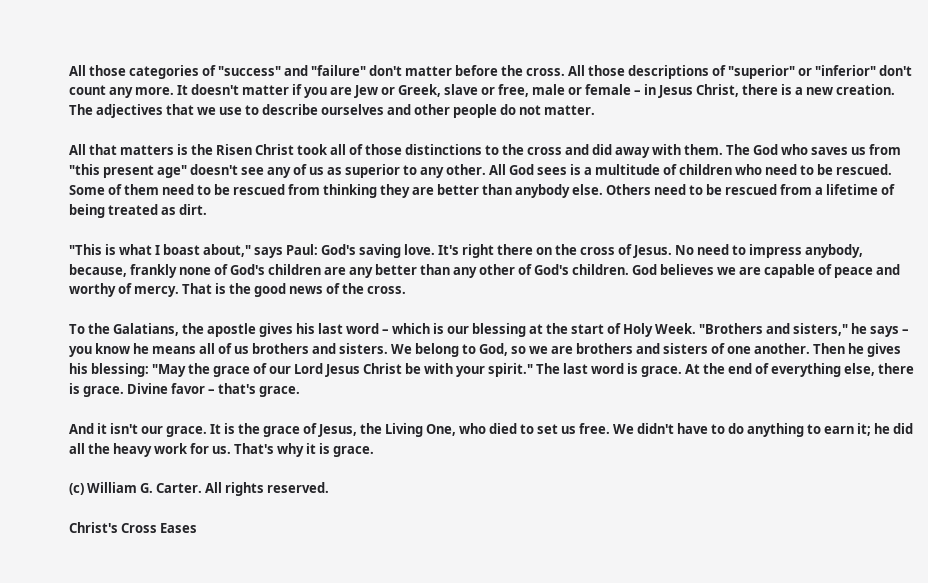All those categories of "success" and "failure" don't matter before the cross. All those descriptions of "superior" or "inferior" don't count any more. It doesn't matter if you are Jew or Greek, slave or free, male or female – in Jesus Christ, there is a new creation. The adjectives that we use to describe ourselves and other people do not matter.

All that matters is the Risen Christ took all of those distinctions to the cross and did away with them. The God who saves us from "this present age" doesn't see any of us as superior to any other. All God sees is a multitude of children who need to be rescued. Some of them need to be rescued from thinking they are better than anybody else. Others need to be rescued from a lifetime of being treated as dirt.

"This is what I boast about," says Paul: God's saving love. It's right there on the cross of Jesus. No need to impress anybody, because, frankly none of God's children are any better than any other of God's children. God believes we are capable of peace and worthy of mercy. That is the good news of the cross.

To the Galatians, the apostle gives his last word – which is our blessing at the start of Holy Week. "Brothers and sisters," he says – you know he means all of us brothers and sisters. We belong to God, so we are brothers and sisters of one another. Then he gives his blessing: "May the grace of our Lord Jesus Christ be with your spirit." The last word is grace. At the end of everything else, there is grace. Divine favor – that's grace.

And it isn't our grace. It is the grace of Jesus, the Living One, who died to set us free. We didn't have to do anything to earn it; he did all the heavy work for us. That's why it is grace.

(c) William G. Carter. All rights reserved.

Christ's Cross Eases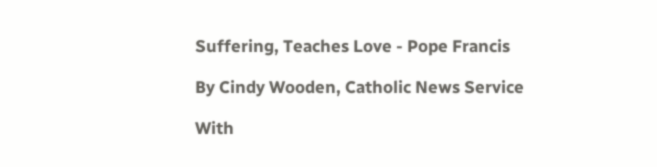Suffering, Teaches Love - Pope Francis

By Cindy Wooden, Catholic News Service

With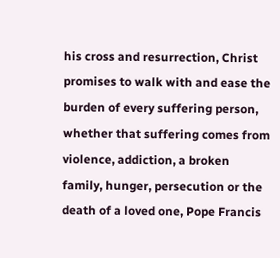his cross and resurrection, Christ promises to walk with and ease the burden of every suffering person, whether that suffering comes from violence, addiction, a broken family, hunger, persecution or the death of a loved one, Pope Francis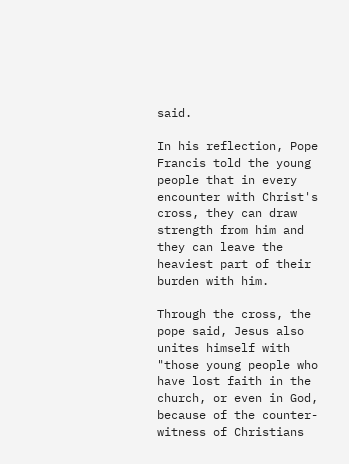said.

In his reflection, Pope Francis told the young people that in every encounter with Christ's cross, they can draw strength from him and they can leave the heaviest part of their burden with him.

Through the cross, the pope said, Jesus also unites himself with "those young people who have lost faith in the church, or even in God, because of the counter-witness of Christians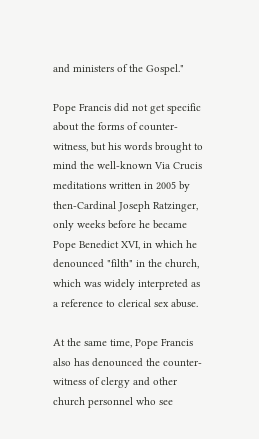and ministers of the Gospel."

Pope Francis did not get specific about the forms of counter-witness, but his words brought to mind the well-known Via Crucis meditations written in 2005 by then-Cardinal Joseph Ratzinger, only weeks before he became Pope Benedict XVI, in which he denounced "filth" in the church, which was widely interpreted as a reference to clerical sex abuse.

At the same time, Pope Francis also has denounced the counter-witness of clergy and other church personnel who see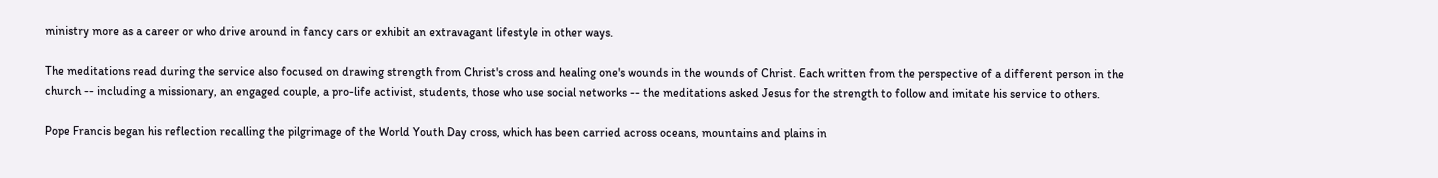ministry more as a career or who drive around in fancy cars or exhibit an extravagant lifestyle in other ways.

The meditations read during the service also focused on drawing strength from Christ's cross and healing one's wounds in the wounds of Christ. Each written from the perspective of a different person in the church -- including a missionary, an engaged couple, a pro-life activist, students, those who use social networks -- the meditations asked Jesus for the strength to follow and imitate his service to others.

Pope Francis began his reflection recalling the pilgrimage of the World Youth Day cross, which has been carried across oceans, mountains and plains in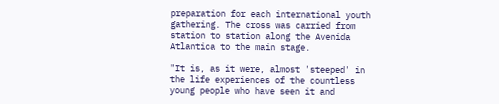preparation for each international youth gathering. The cross was carried from station to station along the Avenida Atlantica to the main stage.

"It is, as it were, almost 'steeped' in the life experiences of the countless young people who have seen it and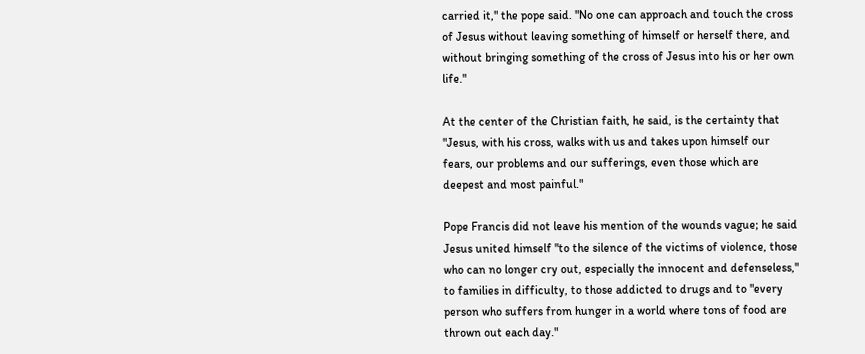carried it," the pope said. "No one can approach and touch the cross of Jesus without leaving something of himself or herself there, and without bringing something of the cross of Jesus into his or her own life."

At the center of the Christian faith, he said, is the certainty that "Jesus, with his cross, walks with us and takes upon himself our fears, our problems and our sufferings, even those which are deepest and most painful."

Pope Francis did not leave his mention of the wounds vague; he said Jesus united himself "to the silence of the victims of violence, those who can no longer cry out, especially the innocent and defenseless," to families in difficulty, to those addicted to drugs and to "every person who suffers from hunger in a world where tons of food are thrown out each day."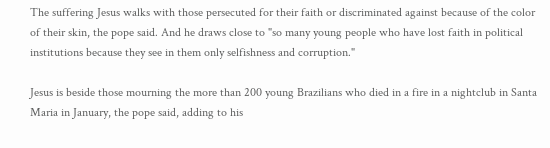The suffering Jesus walks with those persecuted for their faith or discriminated against because of the color of their skin, the pope said. And he draws close to "so many young people who have lost faith in political institutions because they see in them only selfishness and corruption."

Jesus is beside those mourning the more than 200 young Brazilians who died in a fire in a nightclub in Santa Maria in January, the pope said, adding to his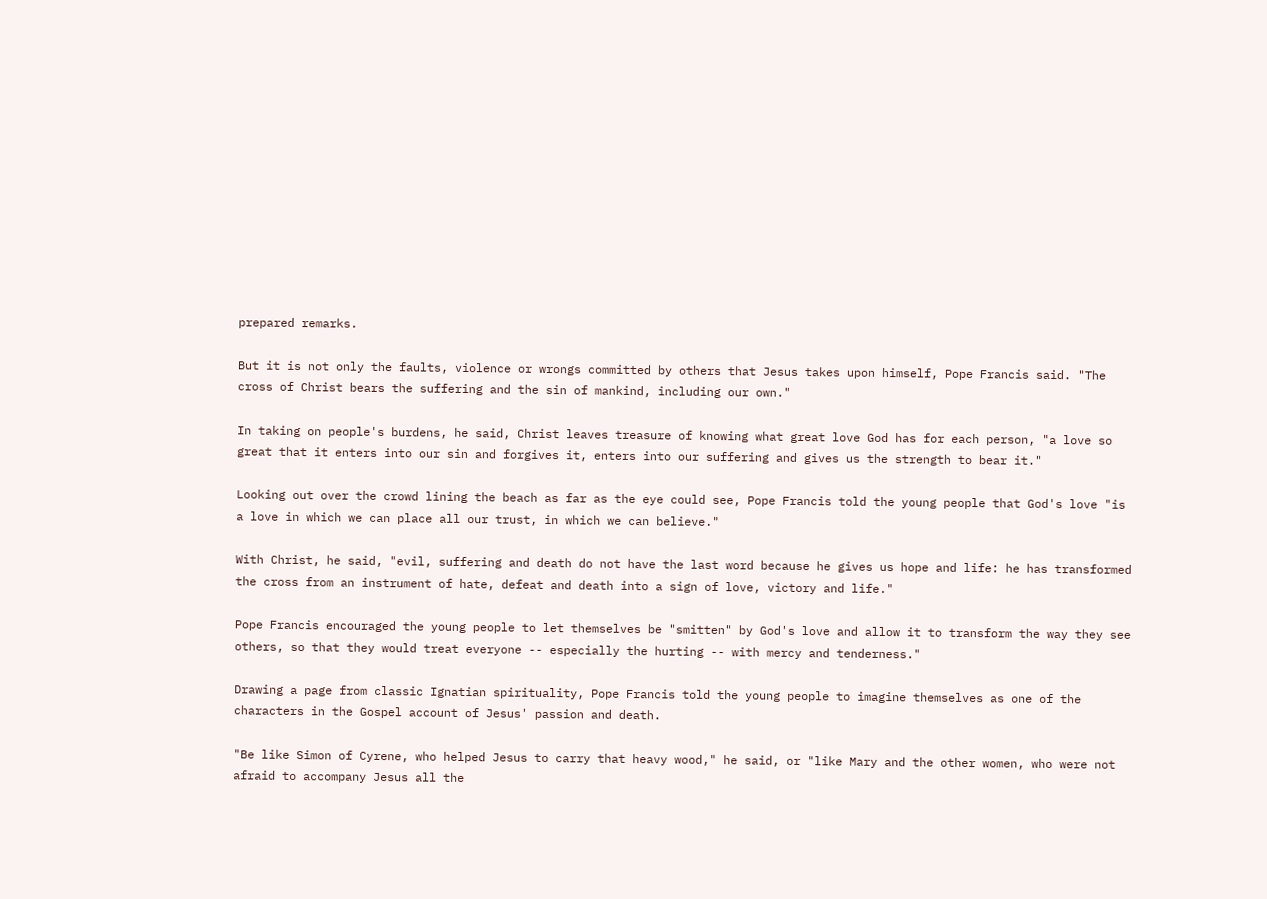prepared remarks.

But it is not only the faults, violence or wrongs committed by others that Jesus takes upon himself, Pope Francis said. "The cross of Christ bears the suffering and the sin of mankind, including our own."

In taking on people's burdens, he said, Christ leaves treasure of knowing what great love God has for each person, "a love so great that it enters into our sin and forgives it, enters into our suffering and gives us the strength to bear it."

Looking out over the crowd lining the beach as far as the eye could see, Pope Francis told the young people that God's love "is a love in which we can place all our trust, in which we can believe."

With Christ, he said, "evil, suffering and death do not have the last word because he gives us hope and life: he has transformed the cross from an instrument of hate, defeat and death into a sign of love, victory and life."

Pope Francis encouraged the young people to let themselves be "smitten" by God's love and allow it to transform the way they see others, so that they would treat everyone -- especially the hurting -- with mercy and tenderness."

Drawing a page from classic Ignatian spirituality, Pope Francis told the young people to imagine themselves as one of the characters in the Gospel account of Jesus' passion and death.

"Be like Simon of Cyrene, who helped Jesus to carry that heavy wood," he said, or "like Mary and the other women, who were not afraid to accompany Jesus all the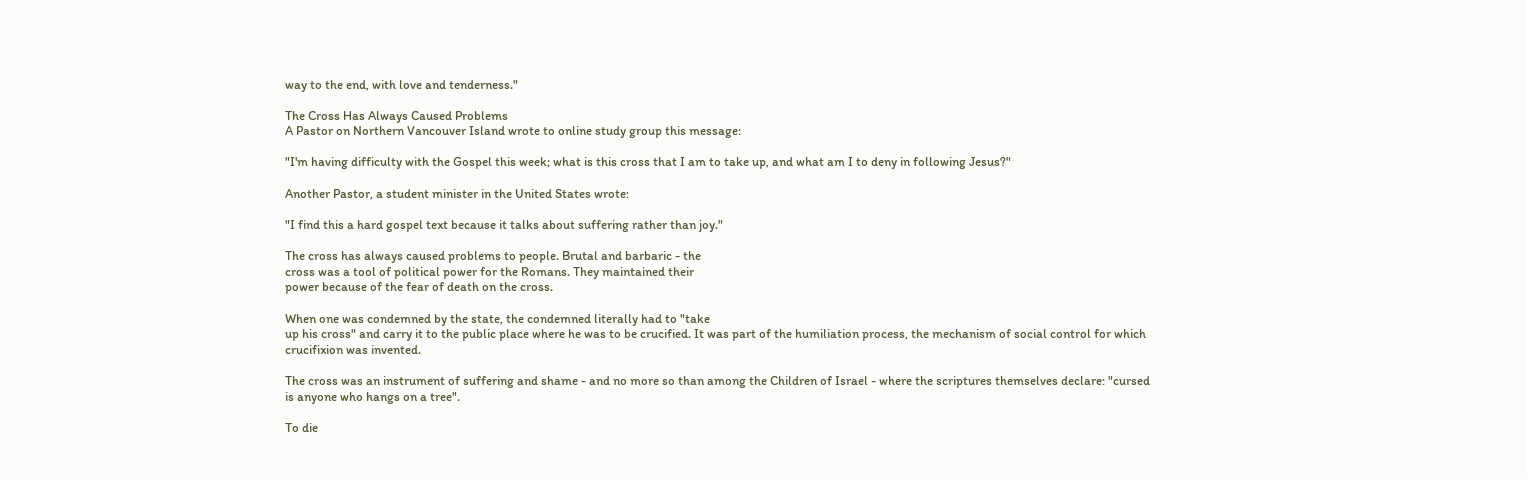way to the end, with love and tenderness."

The Cross Has Always Caused Problems
A Pastor on Northern Vancouver Island wrote to online study group this message:

"I'm having difficulty with the Gospel this week; what is this cross that I am to take up, and what am I to deny in following Jesus?"

Another Pastor, a student minister in the United States wrote:

"I find this a hard gospel text because it talks about suffering rather than joy."

The cross has always caused problems to people. Brutal and barbaric - the
cross was a tool of political power for the Romans. They maintained their
power because of the fear of death on the cross.

When one was condemned by the state, the condemned literally had to "take
up his cross" and carry it to the public place where he was to be crucified. It was part of the humiliation process, the mechanism of social control for which crucifixion was invented.

The cross was an instrument of suffering and shame - and no more so than among the Children of Israel - where the scriptures themselves declare: "cursed is anyone who hangs on a tree".

To die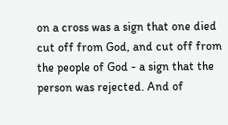on a cross was a sign that one died cut off from God, and cut off from the people of God - a sign that the person was rejected. And of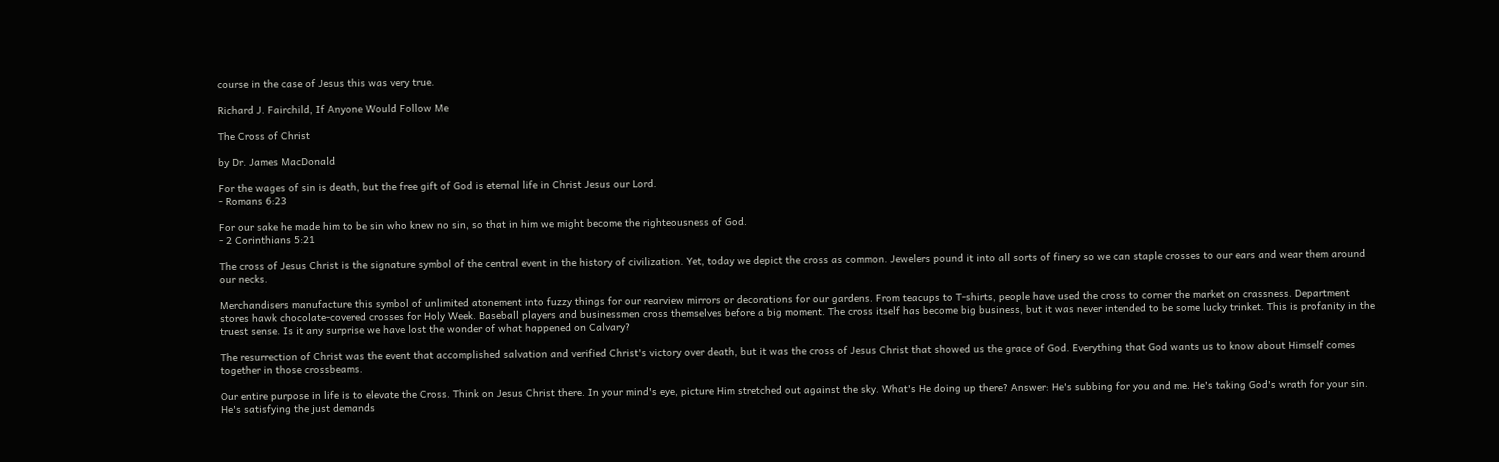course in the case of Jesus this was very true.

Richard J. Fairchild, If Anyone Would Follow Me

The Cross of Christ

by Dr. James MacDonald

For the wages of sin is death, but the free gift of God is eternal life in Christ Jesus our Lord.
- Romans 6:23

For our sake he made him to be sin who knew no sin, so that in him we might become the righteousness of God.
- 2 Corinthians 5:21

The cross of Jesus Christ is the signature symbol of the central event in the history of civilization. Yet, today we depict the cross as common. Jewelers pound it into all sorts of finery so we can staple crosses to our ears and wear them around our necks.

Merchandisers manufacture this symbol of unlimited atonement into fuzzy things for our rearview mirrors or decorations for our gardens. From teacups to T-shirts, people have used the cross to corner the market on crassness. Department stores hawk chocolate-covered crosses for Holy Week. Baseball players and businessmen cross themselves before a big moment. The cross itself has become big business, but it was never intended to be some lucky trinket. This is profanity in the truest sense. Is it any surprise we have lost the wonder of what happened on Calvary?

The resurrection of Christ was the event that accomplished salvation and verified Christ's victory over death, but it was the cross of Jesus Christ that showed us the grace of God. Everything that God wants us to know about Himself comes together in those crossbeams.

Our entire purpose in life is to elevate the Cross. Think on Jesus Christ there. In your mind's eye, picture Him stretched out against the sky. What's He doing up there? Answer: He's subbing for you and me. He's taking God's wrath for your sin. He's satisfying the just demands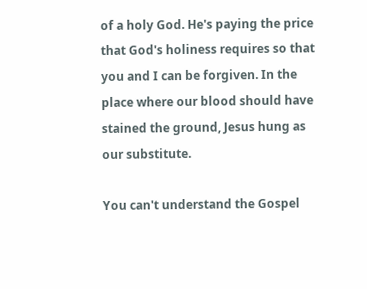of a holy God. He's paying the price that God's holiness requires so that you and I can be forgiven. In the place where our blood should have stained the ground, Jesus hung as our substitute.

You can't understand the Gospel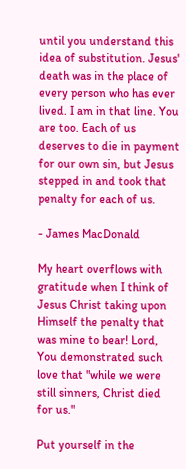until you understand this idea of substitution. Jesus' death was in the place of every person who has ever lived. I am in that line. You are too. Each of us deserves to die in payment for our own sin, but Jesus stepped in and took that penalty for each of us.

- James MacDonald

My heart overflows with gratitude when I think of Jesus Christ taking upon Himself the penalty that was mine to bear! Lord, You demonstrated such love that "while we were still sinners, Christ died for us."

Put yourself in the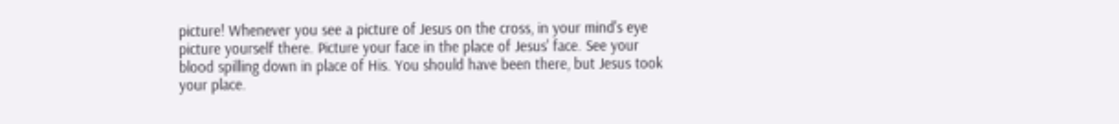picture! Whenever you see a picture of Jesus on the cross, in your mind's eye picture yourself there. Picture your face in the place of Jesus' face. See your blood spilling down in place of His. You should have been there, but Jesus took your place.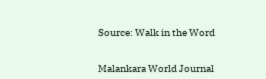Source: Walk in the Word


Malankara World Journal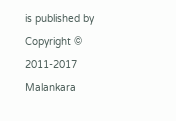is published by
Copyright © 2011-2017 Malankara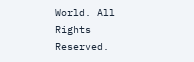World. All Rights Reserved.